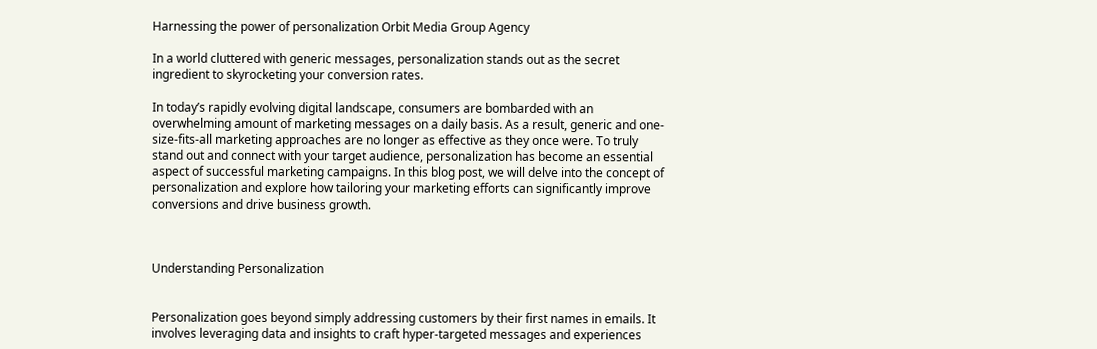Harnessing the power of personalization Orbit Media Group Agency

In a world cluttered with generic messages, personalization stands out as the secret ingredient to skyrocketing your conversion rates.

In today’s rapidly evolving digital landscape, consumers are bombarded with an overwhelming amount of marketing messages on a daily basis. As a result, generic and one-size-fits-all marketing approaches are no longer as effective as they once were. To truly stand out and connect with your target audience, personalization has become an essential aspect of successful marketing campaigns. In this blog post, we will delve into the concept of personalization and explore how tailoring your marketing efforts can significantly improve conversions and drive business growth.



Understanding Personalization


Personalization goes beyond simply addressing customers by their first names in emails. It involves leveraging data and insights to craft hyper-targeted messages and experiences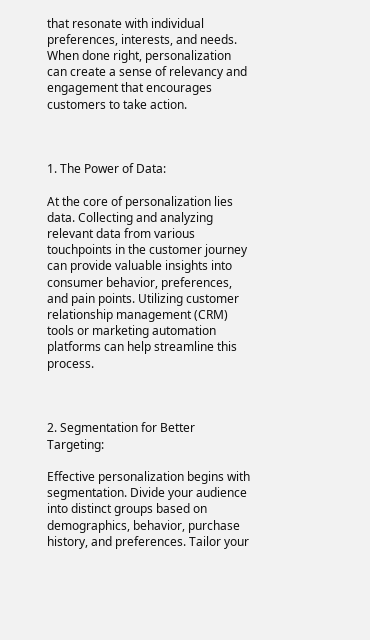that resonate with individual preferences, interests, and needs. When done right, personalization can create a sense of relevancy and engagement that encourages customers to take action.



1. The Power of Data:

At the core of personalization lies data. Collecting and analyzing relevant data from various touchpoints in the customer journey can provide valuable insights into consumer behavior, preferences, and pain points. Utilizing customer relationship management (CRM) tools or marketing automation platforms can help streamline this process.



2. Segmentation for Better Targeting:

Effective personalization begins with segmentation. Divide your audience into distinct groups based on demographics, behavior, purchase history, and preferences. Tailor your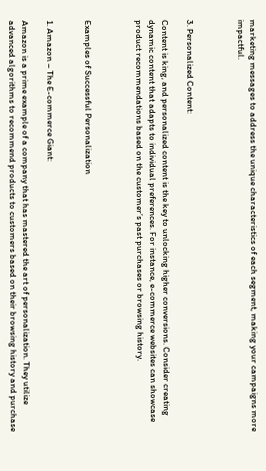marketing messages to address the unique characteristics of each segment, making your campaigns more impactful.



3. Personalized Content:

Content is king, and personalized content is the key to unlocking higher conversions. Consider creating dynamic content that adapts to individual preferences. For instance, e-commerce websites can showcase product recommendations based on the customer’s past purchases or browsing history.



Examples of Successful Personalization


1. Amazon – The E-commerce Giant:

Amazon is a prime example of a company that has mastered the art of personalization. They utilize advanced algorithms to recommend products to customers based on their browsing history and purchase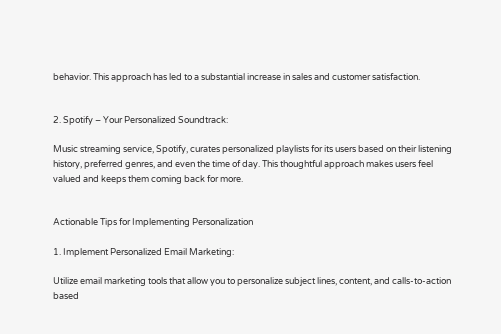behavior. This approach has led to a substantial increase in sales and customer satisfaction.


2. Spotify – Your Personalized Soundtrack:

Music streaming service, Spotify, curates personalized playlists for its users based on their listening history, preferred genres, and even the time of day. This thoughtful approach makes users feel valued and keeps them coming back for more.


Actionable Tips for Implementing Personalization

1. Implement Personalized Email Marketing:

Utilize email marketing tools that allow you to personalize subject lines, content, and calls-to-action based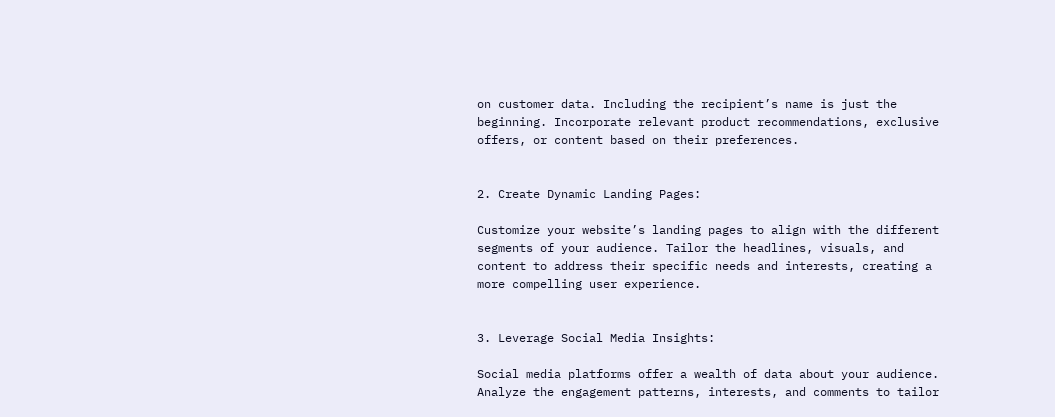on customer data. Including the recipient’s name is just the beginning. Incorporate relevant product recommendations, exclusive offers, or content based on their preferences.


2. Create Dynamic Landing Pages:

Customize your website’s landing pages to align with the different segments of your audience. Tailor the headlines, visuals, and content to address their specific needs and interests, creating a more compelling user experience.


3. Leverage Social Media Insights:

Social media platforms offer a wealth of data about your audience. Analyze the engagement patterns, interests, and comments to tailor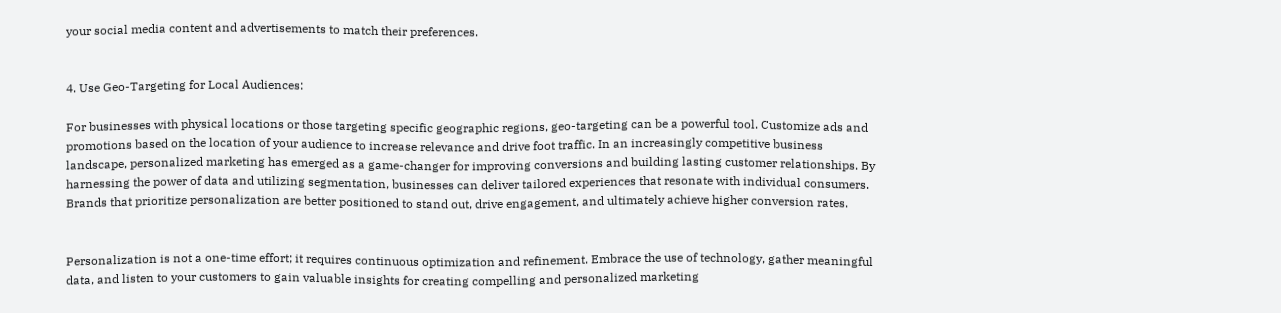your social media content and advertisements to match their preferences.


4. Use Geo-Targeting for Local Audiences:

For businesses with physical locations or those targeting specific geographic regions, geo-targeting can be a powerful tool. Customize ads and promotions based on the location of your audience to increase relevance and drive foot traffic. In an increasingly competitive business landscape, personalized marketing has emerged as a game-changer for improving conversions and building lasting customer relationships. By harnessing the power of data and utilizing segmentation, businesses can deliver tailored experiences that resonate with individual consumers. Brands that prioritize personalization are better positioned to stand out, drive engagement, and ultimately achieve higher conversion rates.


Personalization is not a one-time effort; it requires continuous optimization and refinement. Embrace the use of technology, gather meaningful data, and listen to your customers to gain valuable insights for creating compelling and personalized marketing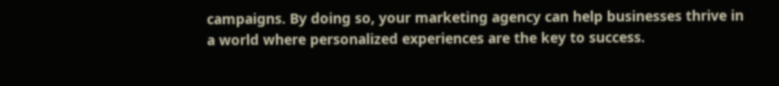campaigns. By doing so, your marketing agency can help businesses thrive in a world where personalized experiences are the key to success.